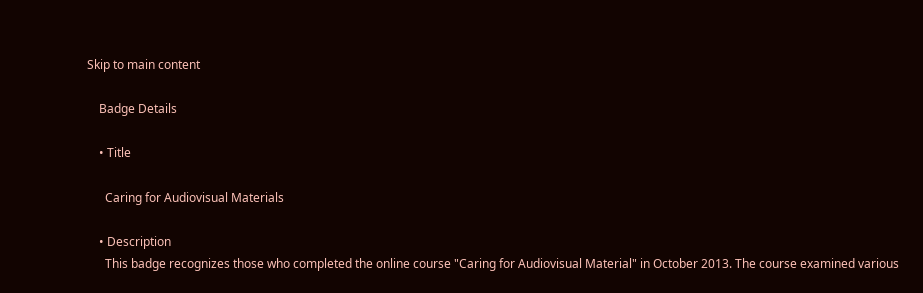Skip to main content

    Badge Details

    • Title

      Caring for Audiovisual Materials

    • Description
      This badge recognizes those who completed the online course "Caring for Audiovisual Material" in October 2013. The course examined various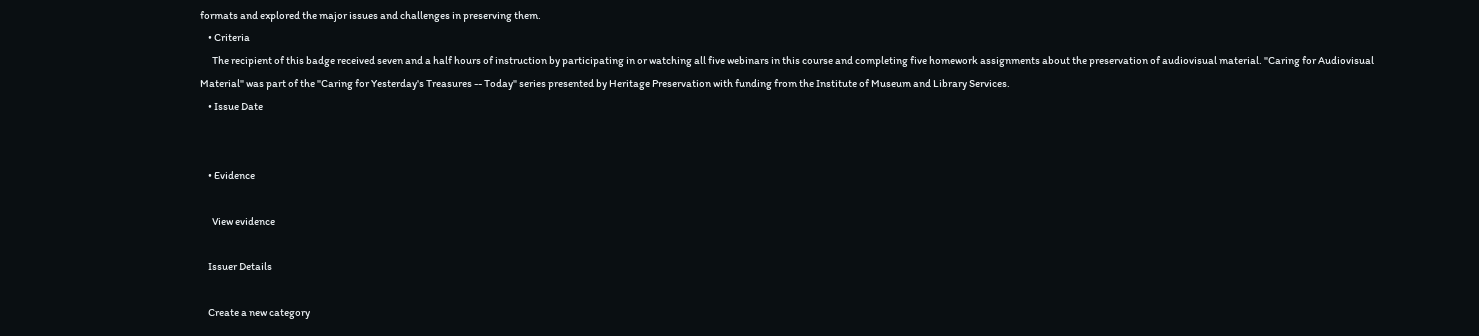formats and explored the major issues and challenges in preserving them.
    • Criteria
      The recipient of this badge received seven and a half hours of instruction by participating in or watching all five webinars in this course and completing five homework assignments about the preservation of audiovisual material. "Caring for Audiovisual Material" was part of the "Caring for Yesterday's Treasures -- Today" series presented by Heritage Preservation with funding from the Institute of Museum and Library Services.
    • Issue Date


    • Evidence

      View evidence

    Issuer Details

    Create a new category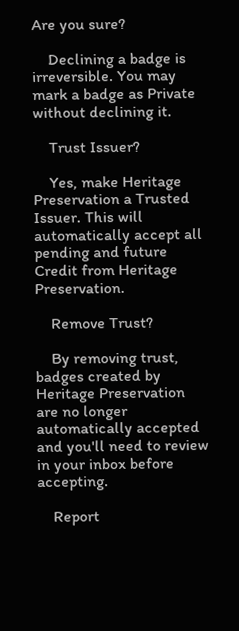Are you sure?

    Declining a badge is irreversible. You may mark a badge as Private without declining it.

    Trust Issuer?

    Yes, make Heritage Preservation a Trusted Issuer. This will automatically accept all pending and future Credit from Heritage Preservation.

    Remove Trust?

    By removing trust, badges created by Heritage Preservation are no longer automatically accepted and you'll need to review in your inbox before accepting.

    Report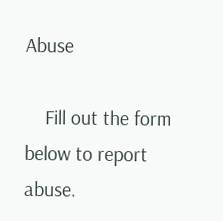Abuse

    Fill out the form below to report abuse.